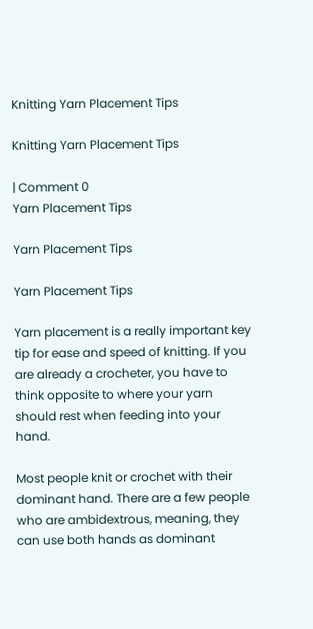Knitting Yarn Placement Tips

Knitting Yarn Placement Tips

| Comment 0
Yarn Placement Tips

Yarn Placement Tips

Yarn Placement Tips

Yarn placement is a really important key tip for ease and speed of knitting. If you are already a crocheter, you have to think opposite to where your yarn should rest when feeding into your hand.

Most people knit or crochet with their dominant hand. There are a few people who are ambidextrous, meaning, they can use both hands as dominant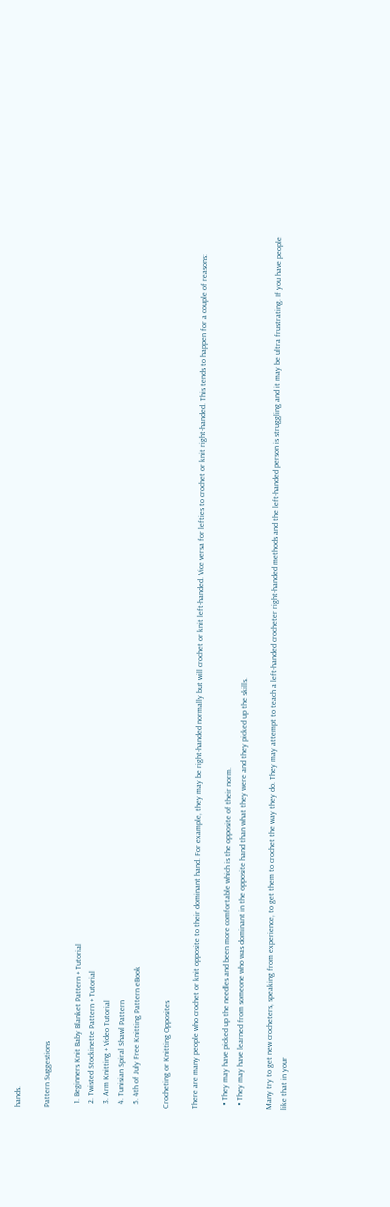hands.

Pattern Suggestions

  1. Beginners Knit Baby Blanket Pattern + Tutorial
  2. Twisted Stockinette Pattern + Tutorial
  3. Arm Knitting + Video Tutorial
  4. Tunisian Spiral Shawl Pattern
  5. 4th of July Free Knitting Pattern eBook

Crocheting or Knitting Opposites

There are many people who crochet or knit opposite to their dominant hand. For example, they may be right-handed normally but will crochet or knit left-handed. Vice versa for lefties to crochet or knit right-handed. This tends to happen for a couple of reasons:

  • They may have picked up the needles and been more comfortable which is the opposite of their norm.
  • They may have learned from someone who was dominant in the opposite hand than what they were and they picked up the skills.

Many try to get new crocheters, speaking from experience, to get them to crochet the way they do. They may attempt to teach a left-handed crocheter right-handed methods and the left-handed person is struggling and it may be ultra frustrating. If you have people like that in your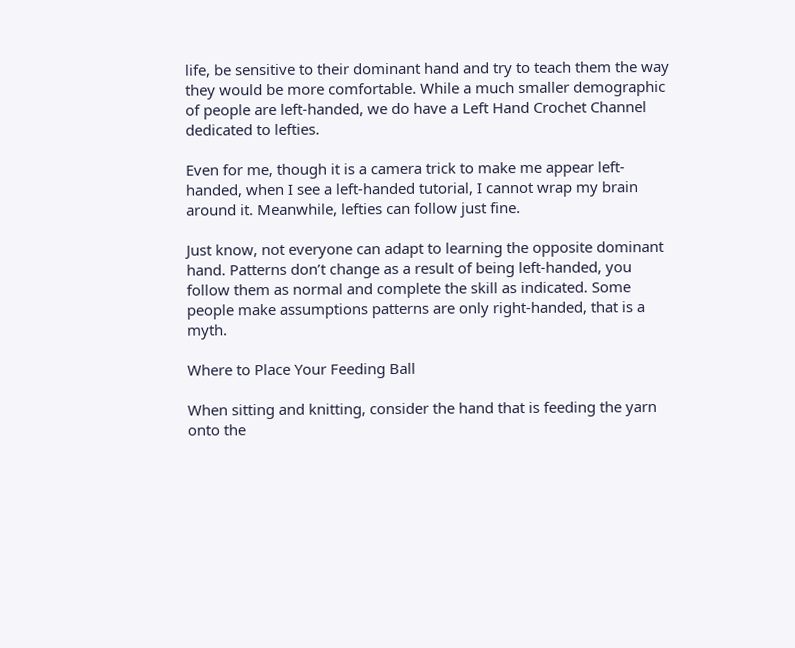life, be sensitive to their dominant hand and try to teach them the way they would be more comfortable. While a much smaller demographic of people are left-handed, we do have a Left Hand Crochet Channel dedicated to lefties.

Even for me, though it is a camera trick to make me appear left-handed, when I see a left-handed tutorial, I cannot wrap my brain around it. Meanwhile, lefties can follow just fine.

Just know, not everyone can adapt to learning the opposite dominant hand. Patterns don’t change as a result of being left-handed, you follow them as normal and complete the skill as indicated. Some people make assumptions patterns are only right-handed, that is a myth.

Where to Place Your Feeding Ball

When sitting and knitting, consider the hand that is feeding the yarn onto the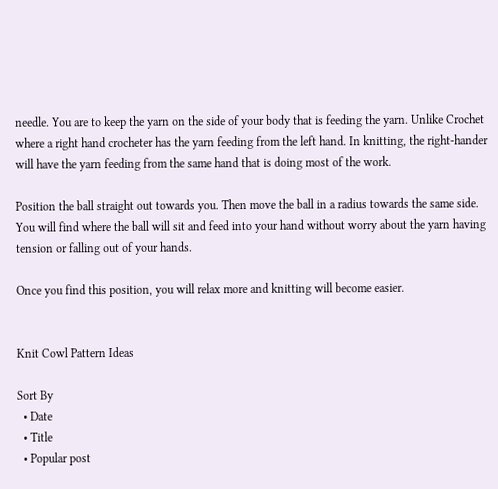needle. You are to keep the yarn on the side of your body that is feeding the yarn. Unlike Crochet where a right hand crocheter has the yarn feeding from the left hand. In knitting, the right-hander will have the yarn feeding from the same hand that is doing most of the work.

Position the ball straight out towards you. Then move the ball in a radius towards the same side. You will find where the ball will sit and feed into your hand without worry about the yarn having tension or falling out of your hands.

Once you find this position, you will relax more and knitting will become easier.


Knit Cowl Pattern Ideas

Sort By
  • Date
  • Title
  • Popular post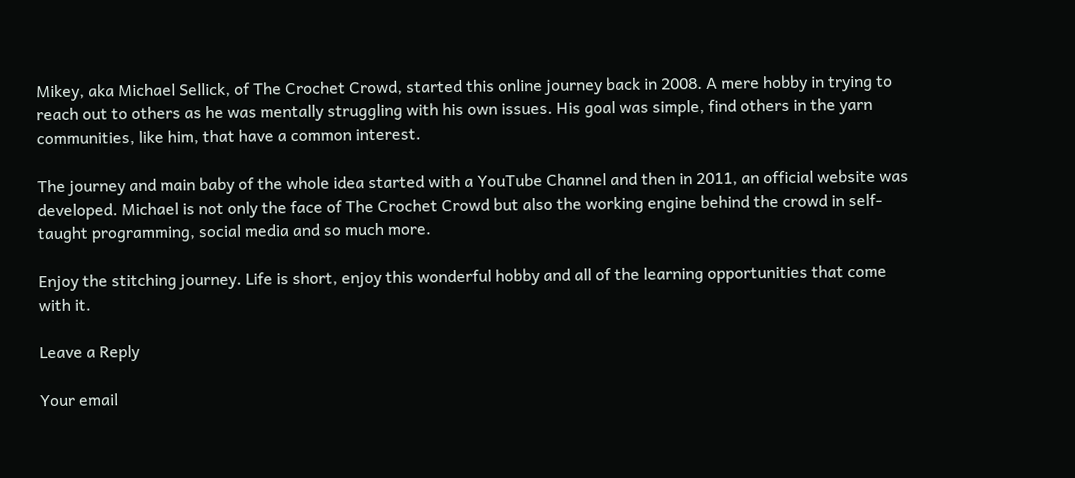Mikey, aka Michael Sellick, of The Crochet Crowd, started this online journey back in 2008. A mere hobby in trying to reach out to others as he was mentally struggling with his own issues. His goal was simple, find others in the yarn communities, like him, that have a common interest.

The journey and main baby of the whole idea started with a YouTube Channel and then in 2011, an official website was developed. Michael is not only the face of The Crochet Crowd but also the working engine behind the crowd in self-taught programming, social media and so much more.

Enjoy the stitching journey. Life is short, enjoy this wonderful hobby and all of the learning opportunities that come with it.

Leave a Reply

Your email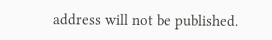address will not be published.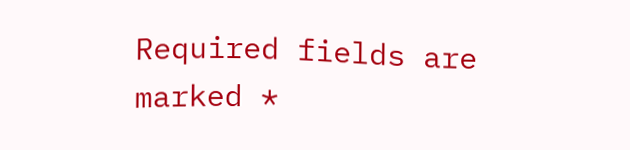Required fields are marked *